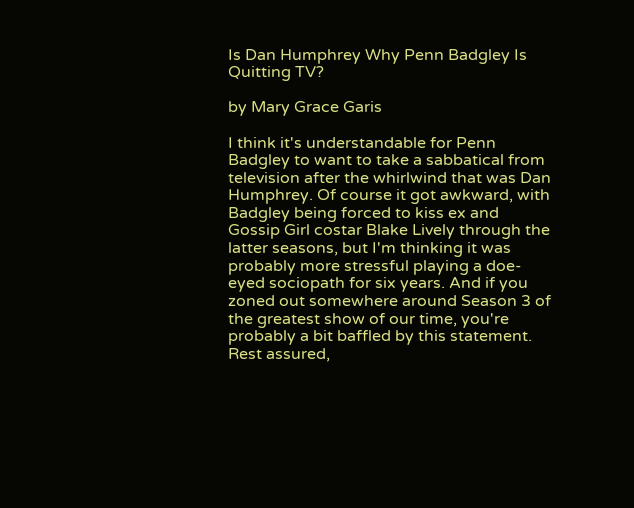Is Dan Humphrey Why Penn Badgley Is Quitting TV?

by Mary Grace Garis

I think it's understandable for Penn Badgley to want to take a sabbatical from television after the whirlwind that was Dan Humphrey. Of course it got awkward, with Badgley being forced to kiss ex and Gossip Girl costar Blake Lively through the latter seasons, but I'm thinking it was probably more stressful playing a doe-eyed sociopath for six years. And if you zoned out somewhere around Season 3 of the greatest show of our time, you're probably a bit baffled by this statement. Rest assured,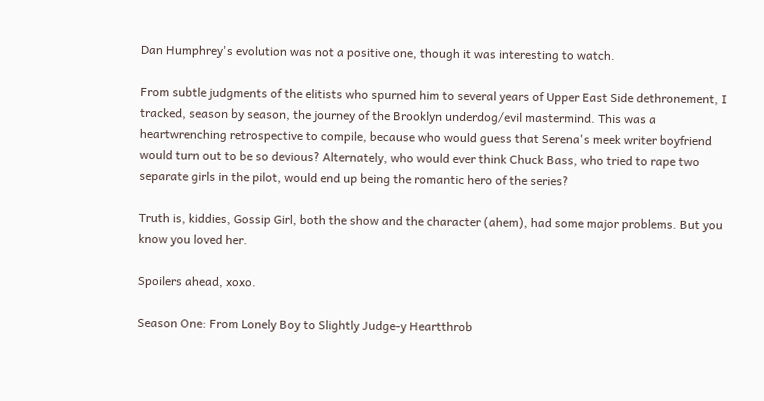Dan Humphrey's evolution was not a positive one, though it was interesting to watch.

From subtle judgments of the elitists who spurned him to several years of Upper East Side dethronement, I tracked, season by season, the journey of the Brooklyn underdog/evil mastermind. This was a heartwrenching retrospective to compile, because who would guess that Serena's meek writer boyfriend would turn out to be so devious? Alternately, who would ever think Chuck Bass, who tried to rape two separate girls in the pilot, would end up being the romantic hero of the series?

Truth is, kiddies, Gossip Girl, both the show and the character (ahem), had some major problems. But you know you loved her.

Spoilers ahead, xoxo.

Season One: From Lonely Boy to Slightly Judge-y Heartthrob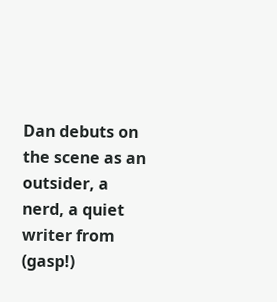Dan debuts on the scene as an outsider, a nerd, a quiet writer from (gasp!)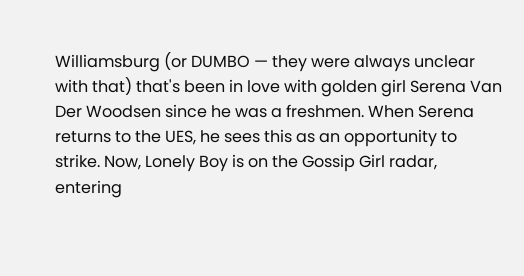Williamsburg (or DUMBO — they were always unclear with that) that's been in love with golden girl Serena Van Der Woodsen since he was a freshmen. When Serena returns to the UES, he sees this as an opportunity to strike. Now, Lonely Boy is on the Gossip Girl radar, entering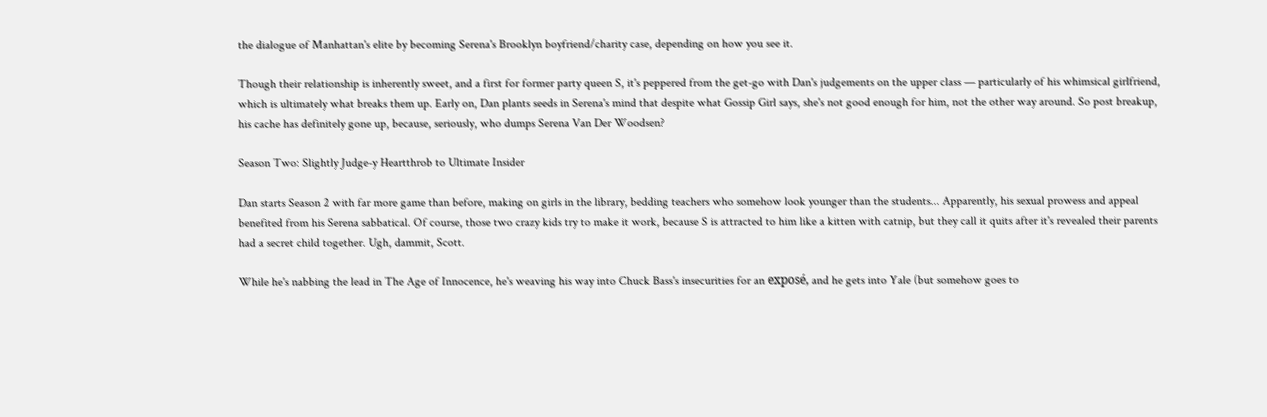the dialogue of Manhattan's elite by becoming Serena's Brooklyn boyfriend/charity case, depending on how you see it.

Though their relationship is inherently sweet, and a first for former party queen S, it's peppered from the get-go with Dan's judgements on the upper class — particularly of his whimsical girlfriend, which is ultimately what breaks them up. Early on, Dan plants seeds in Serena's mind that despite what Gossip Girl says, she's not good enough for him, not the other way around. So post breakup, his cache has definitely gone up, because, seriously, who dumps Serena Van Der Woodsen?

Season Two: Slightly Judge-y Heartthrob to Ultimate Insider

Dan starts Season 2 with far more game than before, making on girls in the library, bedding teachers who somehow look younger than the students... Apparently, his sexual prowess and appeal benefited from his Serena sabbatical. Of course, those two crazy kids try to make it work, because S is attracted to him like a kitten with catnip, but they call it quits after it's revealed their parents had a secret child together. Ugh, dammit, Scott.

While he's nabbing the lead in The Age of Innocence, he's weaving his way into Chuck Bass's insecurities for an exposé, and he gets into Yale (but somehow goes to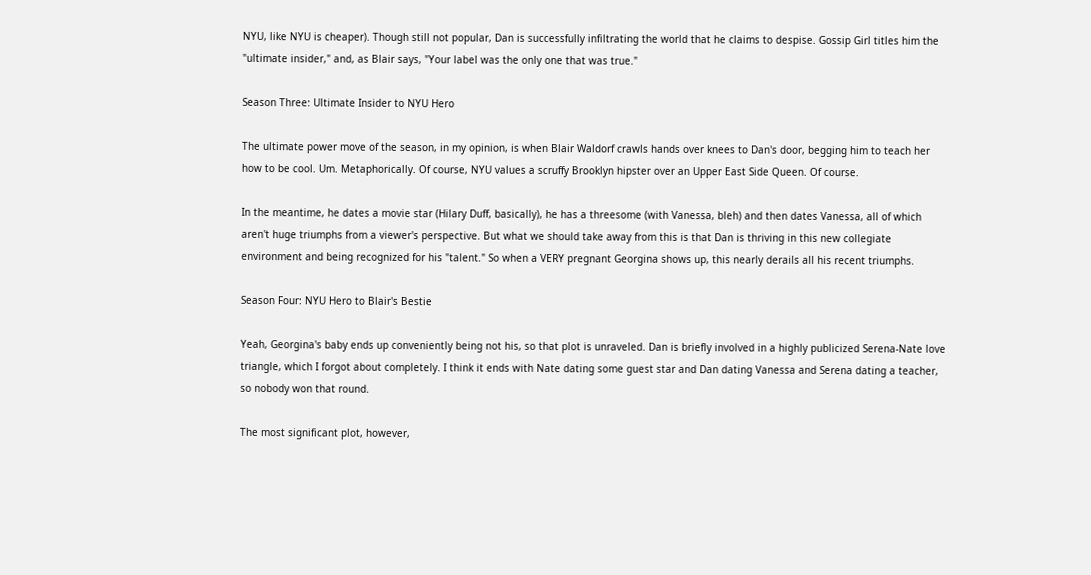NYU, like NYU is cheaper). Though still not popular, Dan is successfully infiltrating the world that he claims to despise. Gossip Girl titles him the "ultimate insider," and, as Blair says, "Your label was the only one that was true."

Season Three: Ultimate Insider to NYU Hero

The ultimate power move of the season, in my opinion, is when Blair Waldorf crawls hands over knees to Dan's door, begging him to teach her how to be cool. Um. Metaphorically. Of course, NYU values a scruffy Brooklyn hipster over an Upper East Side Queen. Of course.

In the meantime, he dates a movie star (Hilary Duff, basically), he has a threesome (with Vanessa, bleh) and then dates Vanessa, all of which aren't huge triumphs from a viewer's perspective. But what we should take away from this is that Dan is thriving in this new collegiate environment and being recognized for his "talent." So when a VERY pregnant Georgina shows up, this nearly derails all his recent triumphs.

Season Four: NYU Hero to Blair's Bestie

Yeah, Georgina's baby ends up conveniently being not his, so that plot is unraveled. Dan is briefly involved in a highly publicized Serena-Nate love triangle, which I forgot about completely. I think it ends with Nate dating some guest star and Dan dating Vanessa and Serena dating a teacher, so nobody won that round.

The most significant plot, however,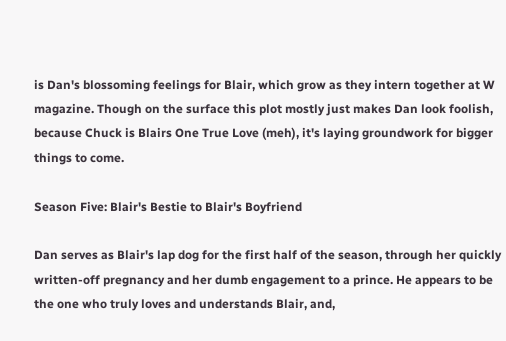is Dan's blossoming feelings for Blair, which grow as they intern together at W magazine. Though on the surface this plot mostly just makes Dan look foolish, because Chuck is Blairs One True Love (meh), it's laying groundwork for bigger things to come.

Season Five: Blair's Bestie to Blair's Boyfriend

Dan serves as Blair's lap dog for the first half of the season, through her quickly written-off pregnancy and her dumb engagement to a prince. He appears to be the one who truly loves and understands Blair, and,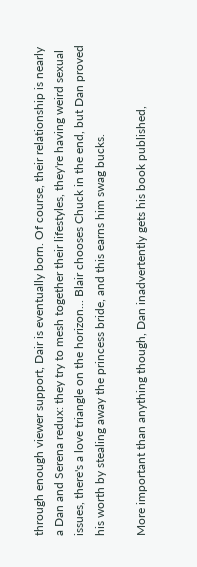through enough viewer support, Dair is eventually born. Of course, their relationship is nearly a Dan and Serena redux: they try to mesh together their lifestyles, they're having weird sexual issues, there's a love triangle on the horizon... Blair chooses Chuck in the end, but Dan proved his worth by stealing away the princess bride, and this earns him swag bucks.

More important than anything though, Dan inadvertently gets his book published,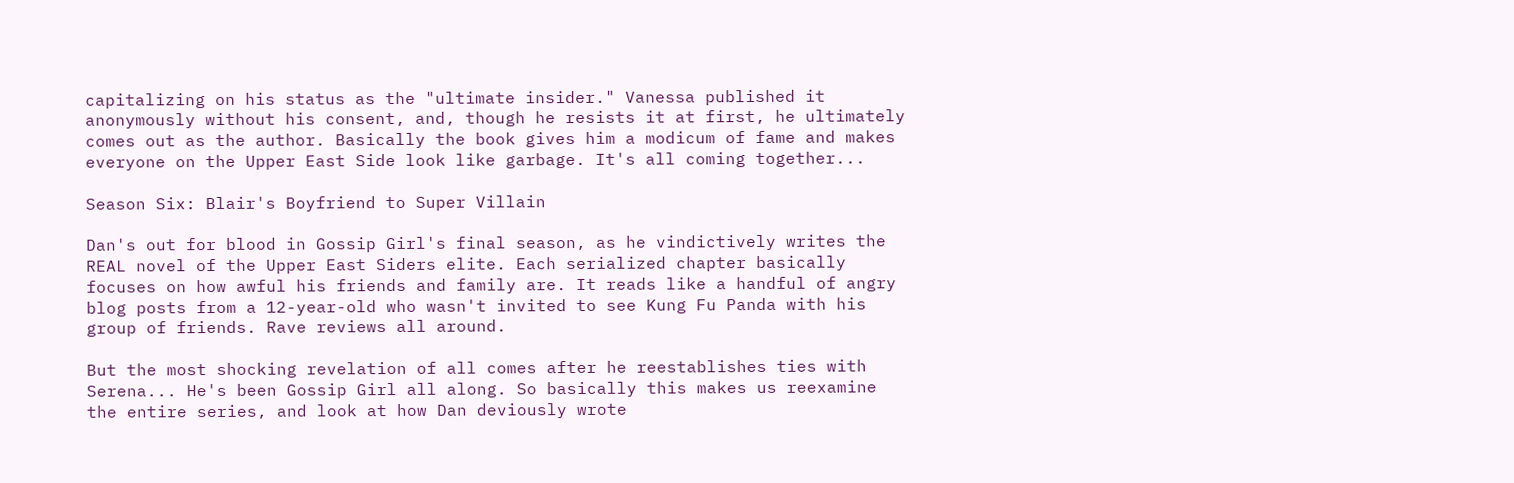capitalizing on his status as the "ultimate insider." Vanessa published it anonymously without his consent, and, though he resists it at first, he ultimately comes out as the author. Basically the book gives him a modicum of fame and makes everyone on the Upper East Side look like garbage. It's all coming together...

Season Six: Blair's Boyfriend to Super Villain

Dan's out for blood in Gossip Girl's final season, as he vindictively writes the REAL novel of the Upper East Siders elite. Each serialized chapter basically focuses on how awful his friends and family are. It reads like a handful of angry blog posts from a 12-year-old who wasn't invited to see Kung Fu Panda with his group of friends. Rave reviews all around.

But the most shocking revelation of all comes after he reestablishes ties with Serena... He's been Gossip Girl all along. So basically this makes us reexamine the entire series, and look at how Dan deviously wrote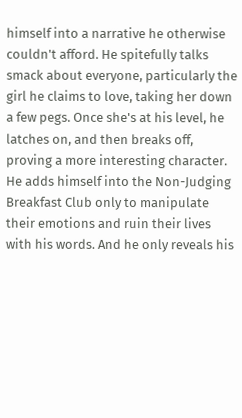himself into a narrative he otherwise couldn't afford. He spitefully talks smack about everyone, particularly the girl he claims to love, taking her down a few pegs. Once she's at his level, he latches on, and then breaks off, proving a more interesting character. He adds himself into the Non-Judging Breakfast Club only to manipulate their emotions and ruin their lives with his words. And he only reveals his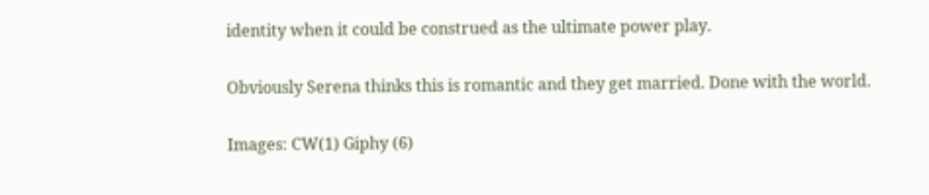identity when it could be construed as the ultimate power play.

Obviously Serena thinks this is romantic and they get married. Done with the world.

Images: CW(1) Giphy (6)